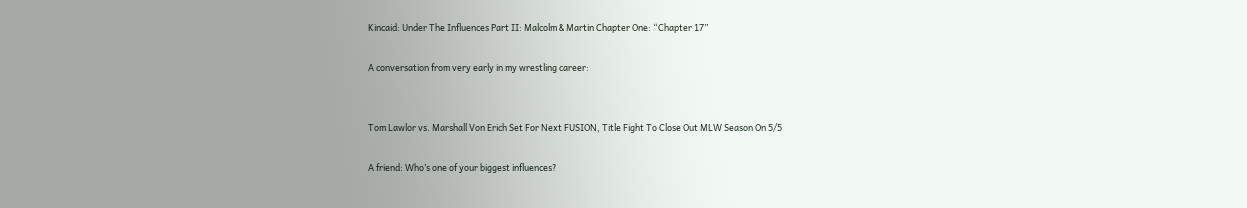Kincaid: Under The Influences Part II: Malcolm & Martin Chapter One: “Chapter 17”

A conversation from very early in my wrestling career:


Tom Lawlor vs. Marshall Von Erich Set For Next FUSION, Title Fight To Close Out MLW Season On 5/5

A friend: Who’s one of your biggest influences?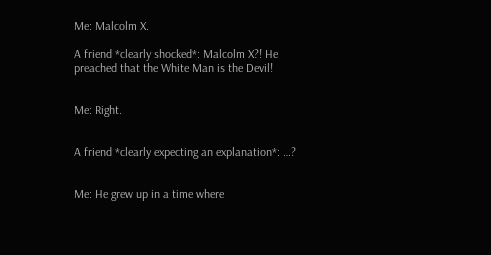Me: Malcolm X.

A friend *clearly shocked*: Malcolm X?! He preached that the White Man is the Devil!


Me: Right.


A friend *clearly expecting an explanation*: …?


Me: He grew up in a time where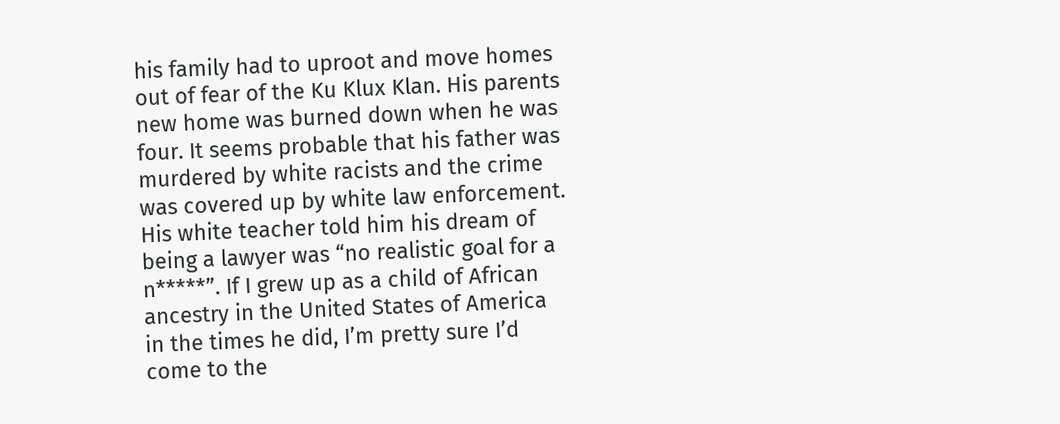his family had to uproot and move homes out of fear of the Ku Klux Klan. His parents new home was burned down when he was four. It seems probable that his father was murdered by white racists and the crime was covered up by white law enforcement. His white teacher told him his dream of being a lawyer was “no realistic goal for a n*****”. If I grew up as a child of African ancestry in the United States of America in the times he did, I’m pretty sure I’d come to the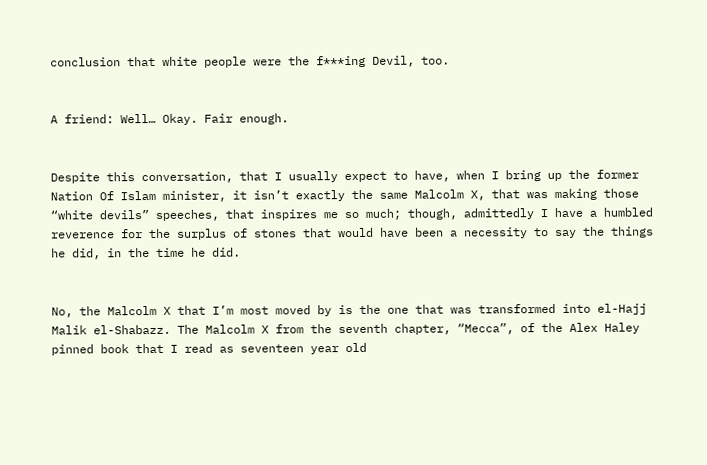conclusion that white people were the f***ing Devil, too.


A friend: Well… Okay. Fair enough.


Despite this conversation, that I usually expect to have, when I bring up the former Nation Of Islam minister, it isn’t exactly the same Malcolm X, that was making those “white devils” speeches, that inspires me so much; though, admittedly I have a humbled reverence for the surplus of stones that would have been a necessity to say the things he did, in the time he did.


No, the Malcolm X that I’m most moved by is the one that was transformed into el-Hajj Malik el-Shabazz. The Malcolm X from the seventh chapter, “Mecca”, of the Alex Haley pinned book that I read as seventeen year old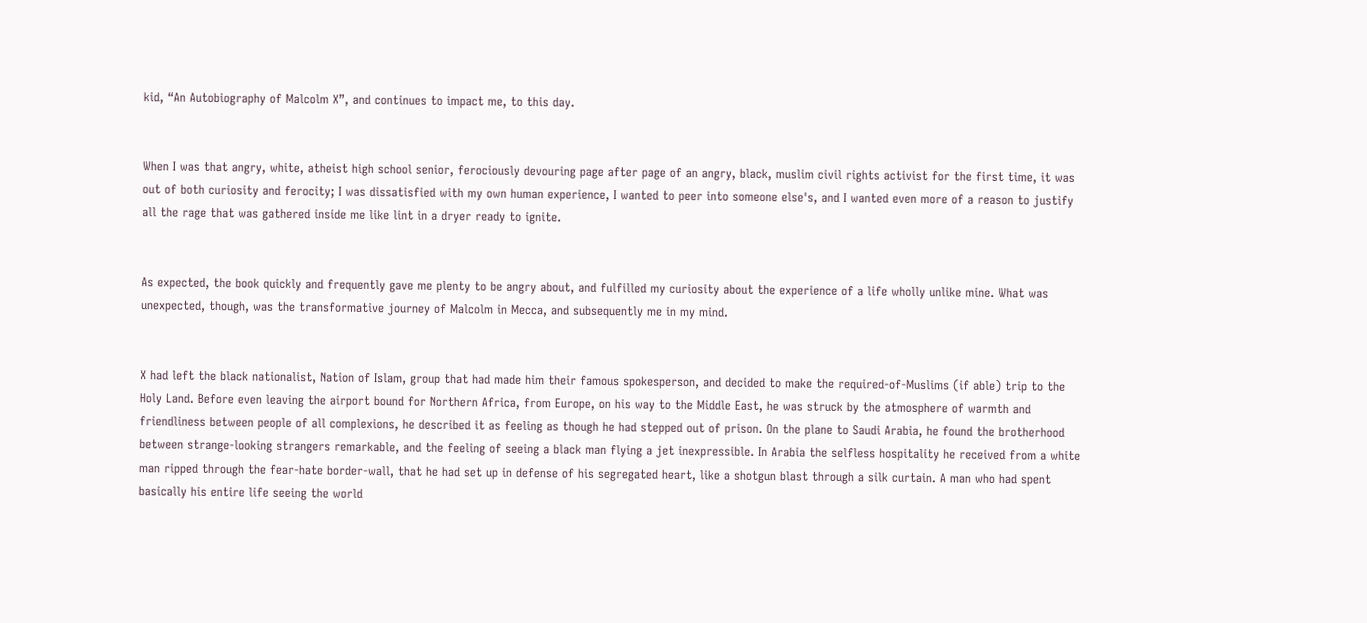kid, “An Autobiography of Malcolm X”, and continues to impact me, to this day.


When I was that angry, white, atheist high school senior, ferociously devouring page after page of an angry, black, muslim civil rights activist for the first time, it was out of both curiosity and ferocity; I was dissatisfied with my own human experience, I wanted to peer into someone else's, and I wanted even more of a reason to justify all the rage that was gathered inside me like lint in a dryer ready to ignite.


As expected, the book quickly and frequently gave me plenty to be angry about, and fulfilled my curiosity about the experience of a life wholly unlike mine. What was unexpected, though, was the transformative journey of Malcolm in Mecca, and subsequently me in my mind.


X had left the black nationalist, Nation of Islam, group that had made him their famous spokesperson, and decided to make the required-of-Muslims (if able) trip to the Holy Land. Before even leaving the airport bound for Northern Africa, from Europe, on his way to the Middle East, he was struck by the atmosphere of warmth and friendliness between people of all complexions, he described it as feeling as though he had stepped out of prison. On the plane to Saudi Arabia, he found the brotherhood between strange-looking strangers remarkable, and the feeling of seeing a black man flying a jet inexpressible. In Arabia the selfless hospitality he received from a white man ripped through the fear-hate border-wall, that he had set up in defense of his segregated heart, like a shotgun blast through a silk curtain. A man who had spent basically his entire life seeing the world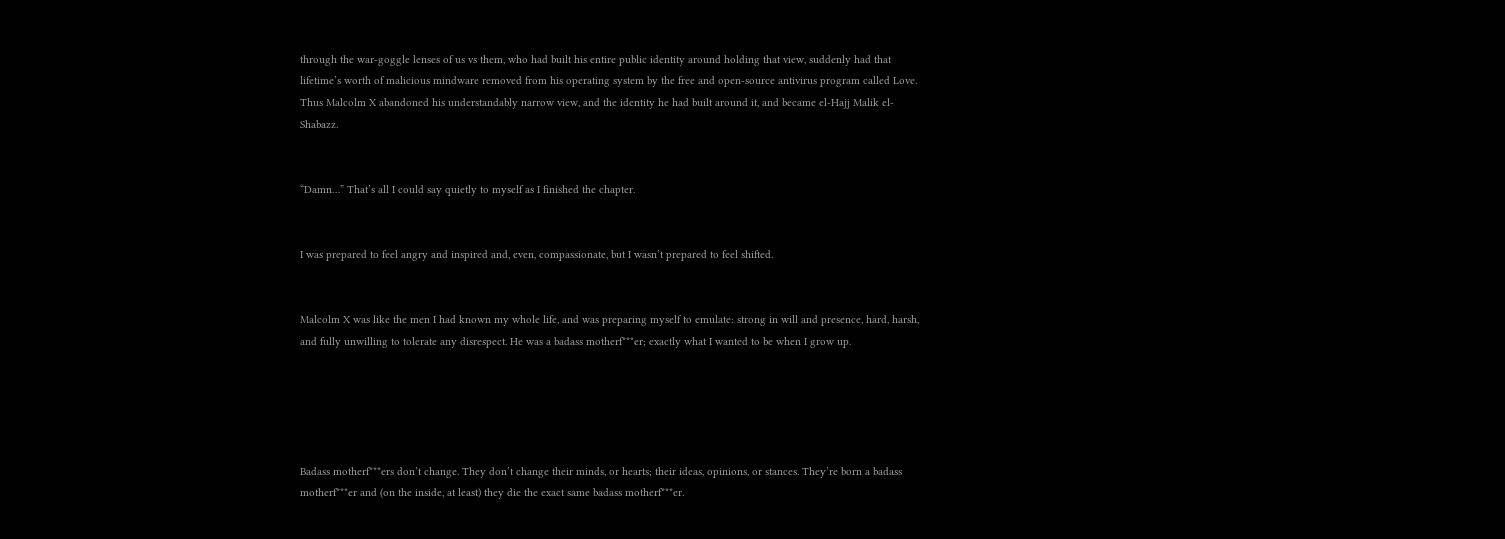through the war-goggle lenses of us vs them, who had built his entire public identity around holding that view, suddenly had that lifetime’s worth of malicious mindware removed from his operating system by the free and open-source antivirus program called Love. Thus Malcolm X abandoned his understandably narrow view, and the identity he had built around it, and became el-Hajj Malik el-Shabazz.


“Damn…” That’s all I could say quietly to myself as I finished the chapter.


I was prepared to feel angry and inspired and, even, compassionate, but I wasn’t prepared to feel shifted.


Malcolm X was like the men I had known my whole life, and was preparing myself to emulate: strong in will and presence, hard, harsh, and fully unwilling to tolerate any disrespect. He was a badass motherf***er; exactly what I wanted to be when I grow up.





Badass motherf***ers don’t change. They don’t change their minds, or hearts; their ideas, opinions, or stances. They’re born a badass motherf***er and (on the inside, at least) they die the exact same badass motherf***er.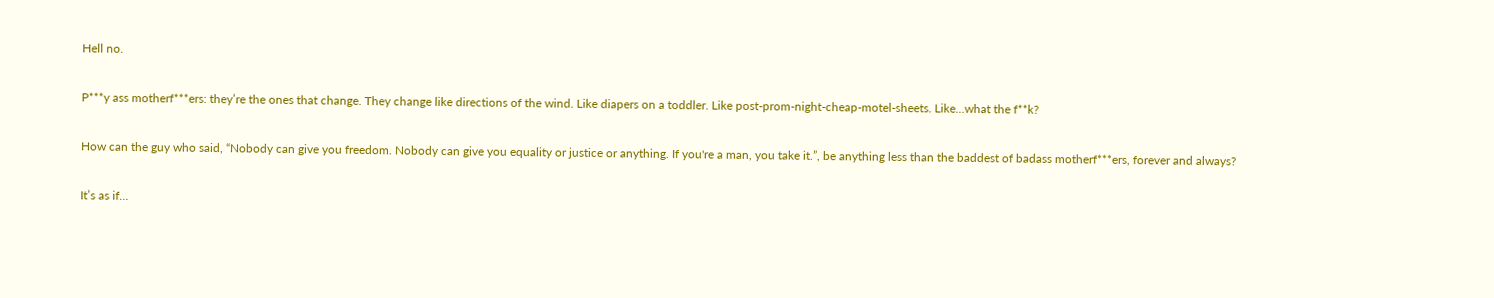Hell no.


P***y ass motherf***ers: they’re the ones that change. They change like directions of the wind. Like diapers on a toddler. Like post-prom-night-cheap-motel-sheets. Like...what the f**k?


How can the guy who said, “Nobody can give you freedom. Nobody can give you equality or justice or anything. If you're a man, you take it.”, be anything less than the baddest of badass motherf***ers, forever and always?


It’s as if…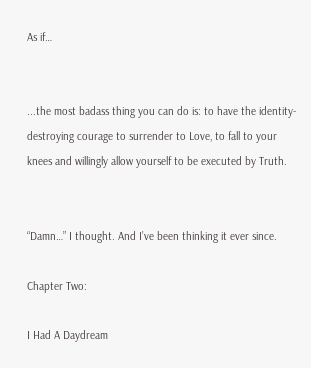As if…


...the most badass thing you can do is: to have the identity-destroying courage to surrender to Love, to fall to your knees and willingly allow yourself to be executed by Truth.


“Damn…” I thought. And I’ve been thinking it ever since.

Chapter Two:

I Had A Daydream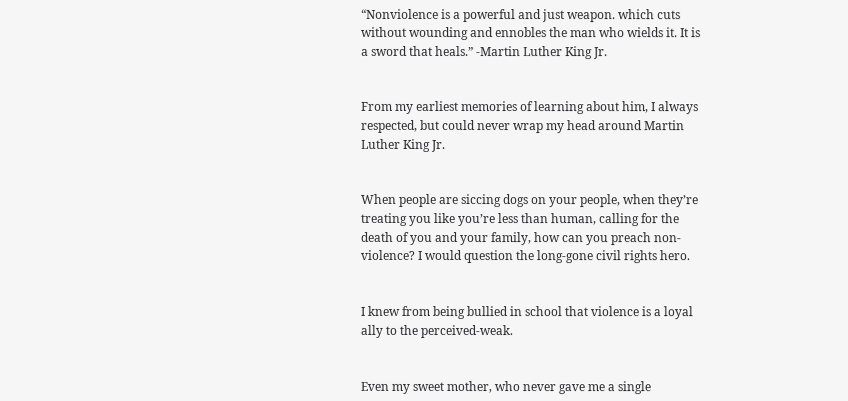“Nonviolence is a powerful and just weapon. which cuts without wounding and ennobles the man who wields it. It is a sword that heals.” -Martin Luther King Jr.


From my earliest memories of learning about him, I always respected, but could never wrap my head around Martin Luther King Jr.


When people are siccing dogs on your people, when they’re treating you like you’re less than human, calling for the death of you and your family, how can you preach non-violence? I would question the long-gone civil rights hero.


I knew from being bullied in school that violence is a loyal ally to the perceived-weak.


Even my sweet mother, who never gave me a single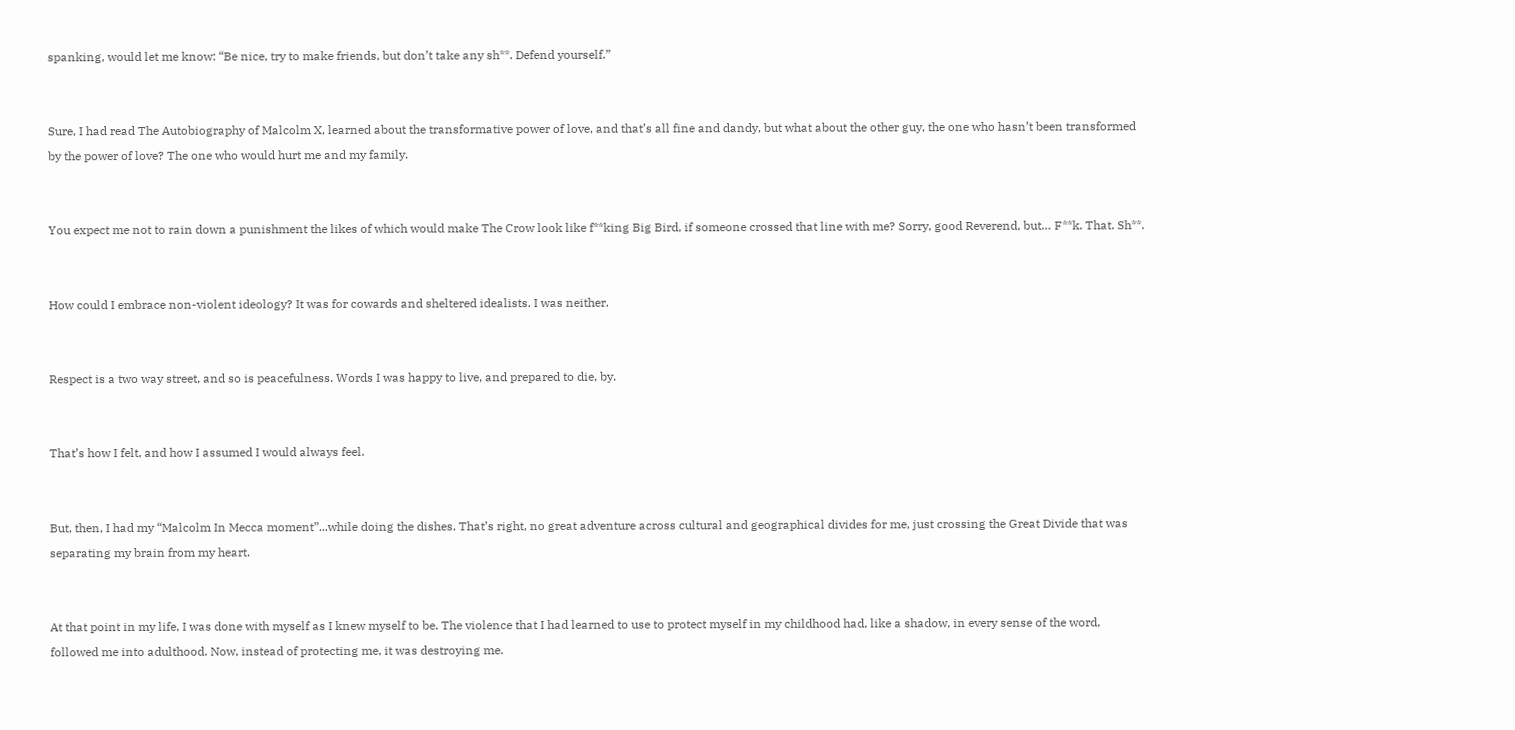spanking, would let me know: “Be nice, try to make friends, but don’t take any sh**. Defend yourself.”


Sure, I had read The Autobiography of Malcolm X, learned about the transformative power of love, and that’s all fine and dandy, but what about the other guy, the one who hasn’t been transformed by the power of love? The one who would hurt me and my family.


You expect me not to rain down a punishment the likes of which would make The Crow look like f**king Big Bird, if someone crossed that line with me? Sorry, good Reverend, but… F**k. That. Sh**.


How could I embrace non-violent ideology? It was for cowards and sheltered idealists. I was neither.


Respect is a two way street, and so is peacefulness. Words I was happy to live, and prepared to die, by.


That’s how I felt, and how I assumed I would always feel.


But, then, I had my “Malcolm In Mecca moment”...while doing the dishes. That’s right, no great adventure across cultural and geographical divides for me, just crossing the Great Divide that was separating my brain from my heart.


At that point in my life, I was done with myself as I knew myself to be. The violence that I had learned to use to protect myself in my childhood had, like a shadow, in every sense of the word, followed me into adulthood. Now, instead of protecting me, it was destroying me.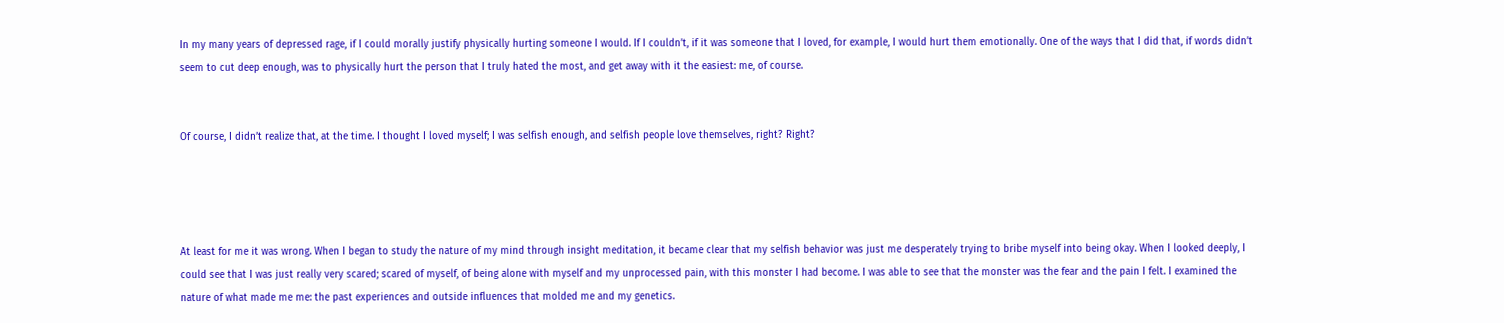In my many years of depressed rage, if I could morally justify physically hurting someone I would. If I couldn’t, if it was someone that I loved, for example, I would hurt them emotionally. One of the ways that I did that, if words didn’t seem to cut deep enough, was to physically hurt the person that I truly hated the most, and get away with it the easiest: me, of course.


Of course, I didn’t realize that, at the time. I thought I loved myself; I was selfish enough, and selfish people love themselves, right? Right?




At least for me it was wrong. When I began to study the nature of my mind through insight meditation, it became clear that my selfish behavior was just me desperately trying to bribe myself into being okay. When I looked deeply, I could see that I was just really very scared; scared of myself, of being alone with myself and my unprocessed pain, with this monster I had become. I was able to see that the monster was the fear and the pain I felt. I examined the nature of what made me me: the past experiences and outside influences that molded me and my genetics.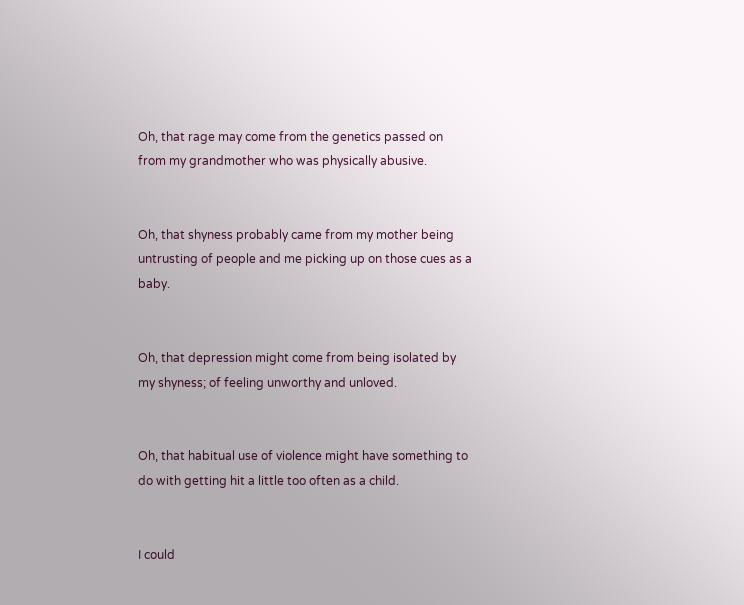Oh, that rage may come from the genetics passed on from my grandmother who was physically abusive.


Oh, that shyness probably came from my mother being untrusting of people and me picking up on those cues as a baby.


Oh, that depression might come from being isolated by my shyness; of feeling unworthy and unloved.


Oh, that habitual use of violence might have something to do with getting hit a little too often as a child.


I could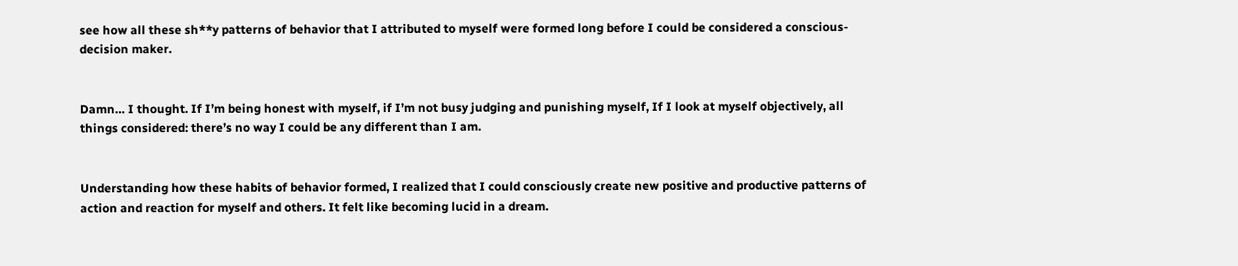see how all these sh**y patterns of behavior that I attributed to myself were formed long before I could be considered a conscious-decision maker.


Damn… I thought. If I’m being honest with myself, if I’m not busy judging and punishing myself, If I look at myself objectively, all things considered: there’s no way I could be any different than I am.


Understanding how these habits of behavior formed, I realized that I could consciously create new positive and productive patterns of action and reaction for myself and others. It felt like becoming lucid in a dream.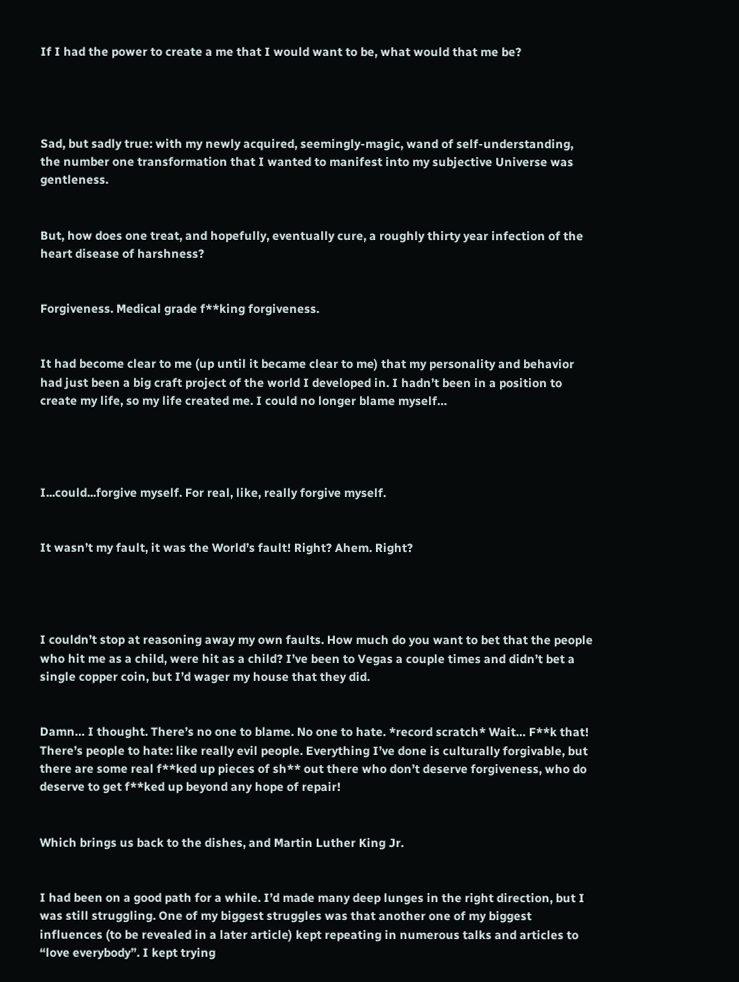If I had the power to create a me that I would want to be, what would that me be?




Sad, but sadly true: with my newly acquired, seemingly-magic, wand of self-understanding, the number one transformation that I wanted to manifest into my subjective Universe was gentleness.


But, how does one treat, and hopefully, eventually cure, a roughly thirty year infection of the heart disease of harshness?


Forgiveness. Medical grade f**king forgiveness.


It had become clear to me (up until it became clear to me) that my personality and behavior had just been a big craft project of the world I developed in. I hadn’t been in a position to create my life, so my life created me. I could no longer blame myself…




I...could...forgive myself. For real, like, really forgive myself.


It wasn’t my fault, it was the World’s fault! Right? Ahem. Right?




I couldn’t stop at reasoning away my own faults. How much do you want to bet that the people who hit me as a child, were hit as a child? I’ve been to Vegas a couple times and didn’t bet a single copper coin, but I’d wager my house that they did.


Damn… I thought. There’s no one to blame. No one to hate. *record scratch* Wait… F**k that! There’s people to hate: like really evil people. Everything I’ve done is culturally forgivable, but there are some real f**ked up pieces of sh** out there who don’t deserve forgiveness, who do deserve to get f**ked up beyond any hope of repair!


Which brings us back to the dishes, and Martin Luther King Jr.


I had been on a good path for a while. I’d made many deep lunges in the right direction, but I was still struggling. One of my biggest struggles was that another one of my biggest influences (to be revealed in a later article) kept repeating in numerous talks and articles to “love everybody”. I kept trying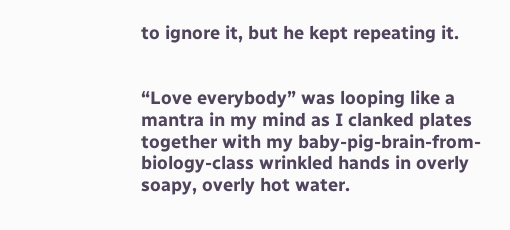to ignore it, but he kept repeating it.


“Love everybody” was looping like a mantra in my mind as I clanked plates together with my baby-pig-brain-from-biology-class wrinkled hands in overly soapy, overly hot water.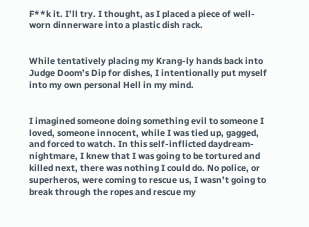F**k it. I’ll try. I thought, as I placed a piece of well-worn dinnerware into a plastic dish rack.


While tentatively placing my Krang-ly hands back into Judge Doom’s Dip for dishes, I intentionally put myself into my own personal Hell in my mind.


I imagined someone doing something evil to someone I loved, someone innocent, while I was tied up, gagged, and forced to watch. In this self-inflicted daydream-nightmare, I knew that I was going to be tortured and killed next, there was nothing I could do. No police, or superheros, were coming to rescue us, I wasn’t going to break through the ropes and rescue my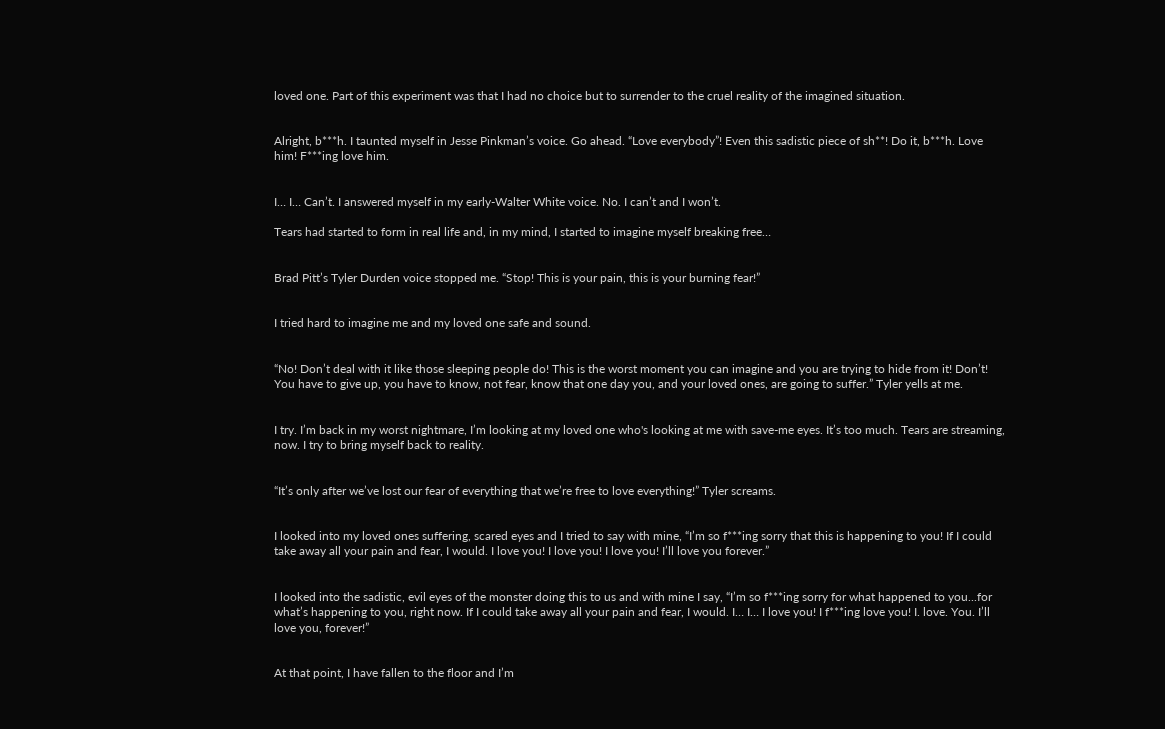loved one. Part of this experiment was that I had no choice but to surrender to the cruel reality of the imagined situation.


Alright, b***h. I taunted myself in Jesse Pinkman’s voice. Go ahead. “Love everybody”! Even this sadistic piece of sh**! Do it, b***h. Love him! F***ing love him.


I… I… Can’t. I answered myself in my early-Walter White voice. No. I can’t and I won’t.

Tears had started to form in real life and, in my mind, I started to imagine myself breaking free…


Brad Pitt’s Tyler Durden voice stopped me. “Stop! This is your pain, this is your burning fear!”


I tried hard to imagine me and my loved one safe and sound.


“No! Don’t deal with it like those sleeping people do! This is the worst moment you can imagine and you are trying to hide from it! Don’t! You have to give up, you have to know, not fear, know that one day you, and your loved ones, are going to suffer.” Tyler yells at me.


I try. I’m back in my worst nightmare, I’m looking at my loved one who's looking at me with save-me eyes. It’s too much. Tears are streaming, now. I try to bring myself back to reality.


“It’s only after we’ve lost our fear of everything that we’re free to love everything!” Tyler screams.


I looked into my loved ones suffering, scared eyes and I tried to say with mine, “I’m so f***ing sorry that this is happening to you! If I could take away all your pain and fear, I would. I love you! I love you! I love you! I’ll love you forever.”


I looked into the sadistic, evil eyes of the monster doing this to us and with mine I say, “I’m so f***ing sorry for what happened to you...for what’s happening to you, right now. If I could take away all your pain and fear, I would. I… I… I love you! I f***ing love you! I. love. You. I’ll love you, forever!”


At that point, I have fallen to the floor and I’m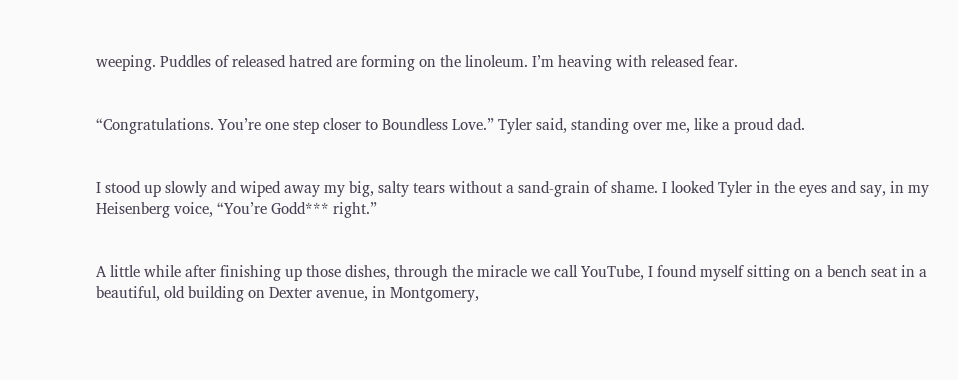weeping. Puddles of released hatred are forming on the linoleum. I’m heaving with released fear.


“Congratulations. You’re one step closer to Boundless Love.” Tyler said, standing over me, like a proud dad.


I stood up slowly and wiped away my big, salty tears without a sand-grain of shame. I looked Tyler in the eyes and say, in my Heisenberg voice, “You’re Godd*** right.”


A little while after finishing up those dishes, through the miracle we call YouTube, I found myself sitting on a bench seat in a beautiful, old building on Dexter avenue, in Montgomery,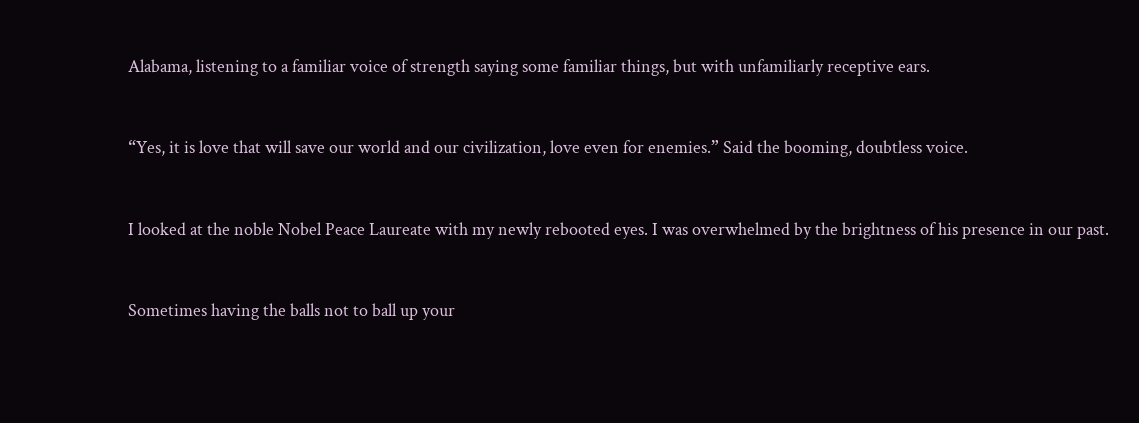Alabama, listening to a familiar voice of strength saying some familiar things, but with unfamiliarly receptive ears.


“Yes, it is love that will save our world and our civilization, love even for enemies.” Said the booming, doubtless voice.


I looked at the noble Nobel Peace Laureate with my newly rebooted eyes. I was overwhelmed by the brightness of his presence in our past.


Sometimes having the balls not to ball up your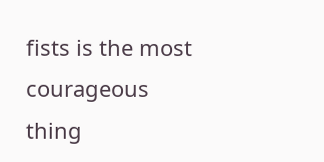fists is the most courageous thing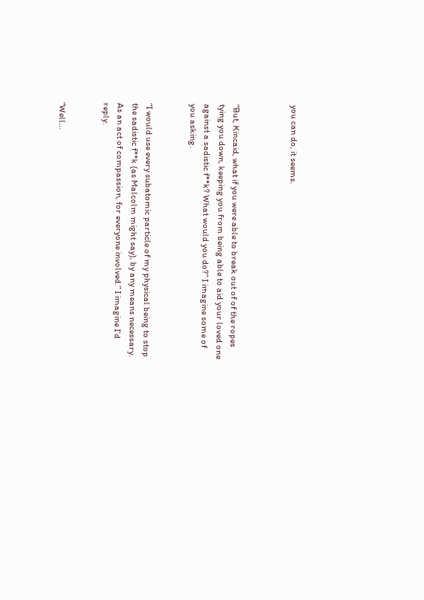you can do, it seems.



“But, Kincaid, what if you were able to break out of of the ropes tying you down, keeping you from being able to aid your loved one against a sadistic f**k? What would you do?” I imagine some of you asking.


“I would use every subatomic particle of my physical being to stop the sadistic f**k (as Malcolm might say), by any means necessary. As an act of compassion, for everyone involved.” I imagine I’d reply.


“Well…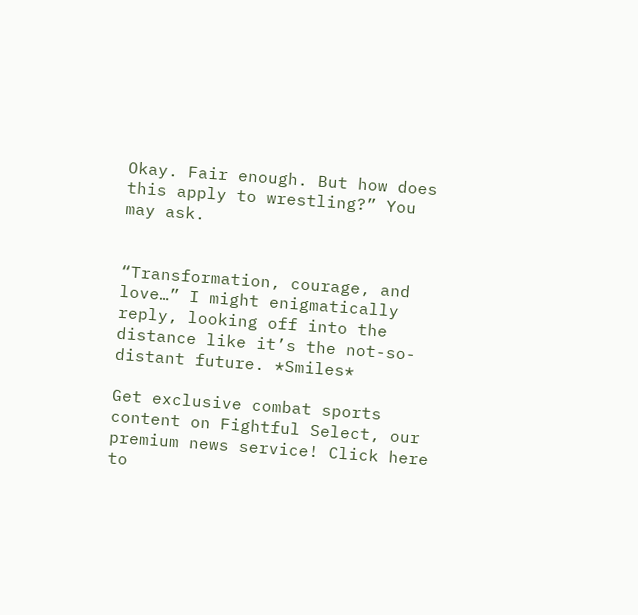Okay. Fair enough. But how does this apply to wrestling?” You may ask.


“Transformation, courage, and love…” I might enigmatically reply, looking off into the distance like it’s the not-so-distant future. *Smiles*

Get exclusive combat sports content on Fightful Select, our premium news service! Click here to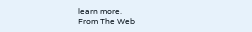learn more.
From The Web